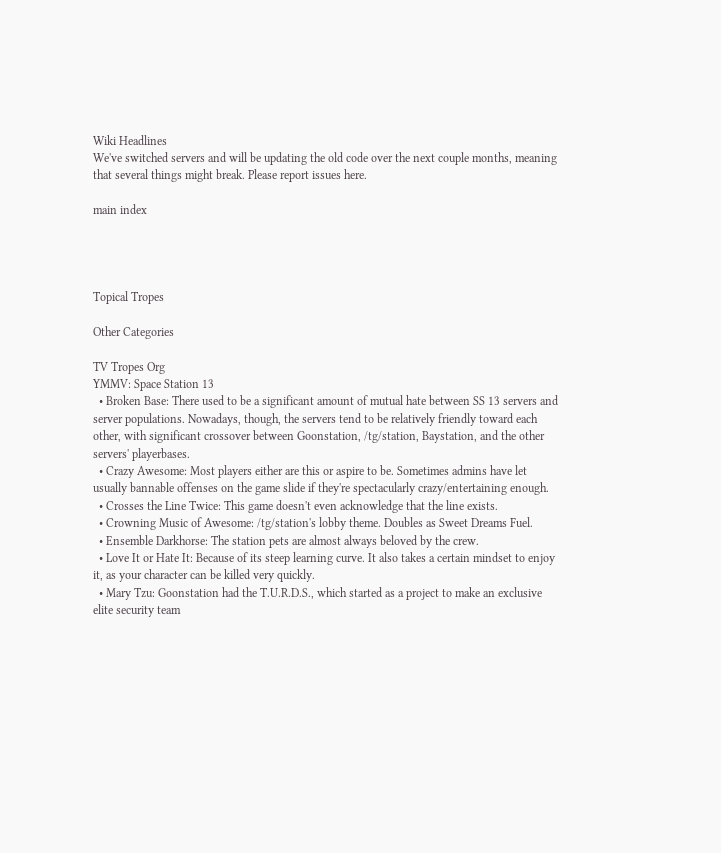Wiki Headlines
We've switched servers and will be updating the old code over the next couple months, meaning that several things might break. Please report issues here.

main index




Topical Tropes

Other Categories

TV Tropes Org
YMMV: Space Station 13
  • Broken Base: There used to be a significant amount of mutual hate between SS 13 servers and server populations. Nowadays, though, the servers tend to be relatively friendly toward each other, with significant crossover between Goonstation, /tg/station, Baystation, and the other servers' playerbases.
  • Crazy Awesome: Most players either are this or aspire to be. Sometimes admins have let usually bannable offenses on the game slide if they're spectacularly crazy/entertaining enough.
  • Crosses the Line Twice: This game doesn't even acknowledge that the line exists.
  • Crowning Music of Awesome: /tg/station's lobby theme. Doubles as Sweet Dreams Fuel.
  • Ensemble Darkhorse: The station pets are almost always beloved by the crew.
  • Love It or Hate It: Because of its steep learning curve. It also takes a certain mindset to enjoy it, as your character can be killed very quickly.
  • Mary Tzu: Goonstation had the T.U.R.D.S., which started as a project to make an exclusive elite security team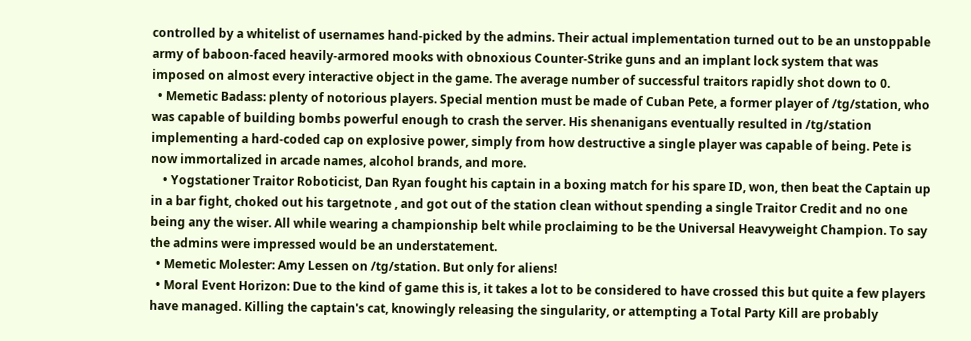controlled by a whitelist of usernames hand-picked by the admins. Their actual implementation turned out to be an unstoppable army of baboon-faced heavily-armored mooks with obnoxious Counter-Strike guns and an implant lock system that was imposed on almost every interactive object in the game. The average number of successful traitors rapidly shot down to 0.
  • Memetic Badass: plenty of notorious players. Special mention must be made of Cuban Pete, a former player of /tg/station, who was capable of building bombs powerful enough to crash the server. His shenanigans eventually resulted in /tg/station implementing a hard-coded cap on explosive power, simply from how destructive a single player was capable of being. Pete is now immortalized in arcade names, alcohol brands, and more.
    • Yogstationer Traitor Roboticist, Dan Ryan fought his captain in a boxing match for his spare ID, won, then beat the Captain up in a bar fight, choked out his targetnote , and got out of the station clean without spending a single Traitor Credit and no one being any the wiser. All while wearing a championship belt while proclaiming to be the Universal Heavyweight Champion. To say the admins were impressed would be an understatement.
  • Memetic Molester: Amy Lessen on /tg/station. But only for aliens!
  • Moral Event Horizon: Due to the kind of game this is, it takes a lot to be considered to have crossed this but quite a few players have managed. Killing the captain's cat, knowingly releasing the singularity, or attempting a Total Party Kill are probably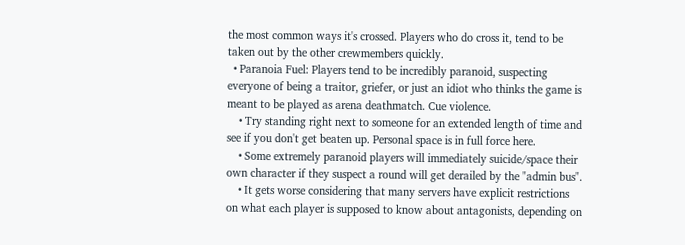the most common ways it's crossed. Players who do cross it, tend to be taken out by the other crewmembers quickly.
  • Paranoia Fuel: Players tend to be incredibly paranoid, suspecting everyone of being a traitor, griefer, or just an idiot who thinks the game is meant to be played as arena deathmatch. Cue violence.
    • Try standing right next to someone for an extended length of time and see if you don't get beaten up. Personal space is in full force here.
    • Some extremely paranoid players will immediately suicide/space their own character if they suspect a round will get derailed by the "admin bus".
    • It gets worse considering that many servers have explicit restrictions on what each player is supposed to know about antagonists, depending on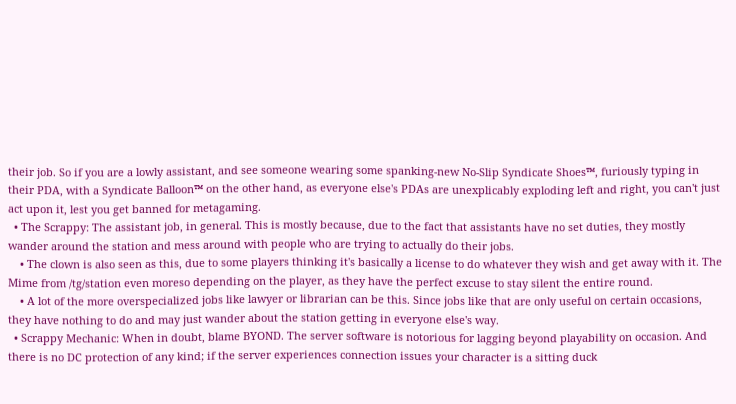their job. So if you are a lowly assistant, and see someone wearing some spanking-new No-Slip Syndicate Shoes™, furiously typing in their PDA, with a Syndicate Balloon™ on the other hand, as everyone else's PDAs are unexplicably exploding left and right, you can't just act upon it, lest you get banned for metagaming.
  • The Scrappy: The assistant job, in general. This is mostly because, due to the fact that assistants have no set duties, they mostly wander around the station and mess around with people who are trying to actually do their jobs.
    • The clown is also seen as this, due to some players thinking it's basically a license to do whatever they wish and get away with it. The Mime from /tg/station even moreso depending on the player, as they have the perfect excuse to stay silent the entire round.
    • A lot of the more overspecialized jobs like lawyer or librarian can be this. Since jobs like that are only useful on certain occasions, they have nothing to do and may just wander about the station getting in everyone else's way.
  • Scrappy Mechanic: When in doubt, blame BYOND. The server software is notorious for lagging beyond playability on occasion. And there is no DC protection of any kind; if the server experiences connection issues your character is a sitting duck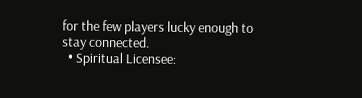for the few players lucky enough to stay connected.
  • Spiritual Licensee: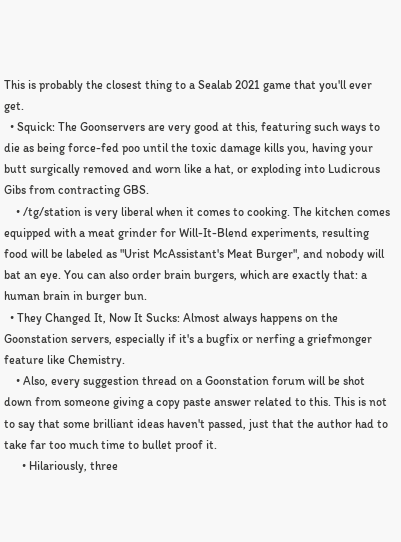This is probably the closest thing to a Sealab 2021 game that you'll ever get.
  • Squick: The Goonservers are very good at this, featuring such ways to die as being force-fed poo until the toxic damage kills you, having your butt surgically removed and worn like a hat, or exploding into Ludicrous Gibs from contracting GBS.
    • /tg/station is very liberal when it comes to cooking. The kitchen comes equipped with a meat grinder for Will-It-Blend experiments, resulting food will be labeled as "Urist McAssistant's Meat Burger", and nobody will bat an eye. You can also order brain burgers, which are exactly that: a human brain in burger bun.
  • They Changed It, Now It Sucks: Almost always happens on the Goonstation servers, especially if it's a bugfix or nerfing a griefmonger feature like Chemistry.
    • Also, every suggestion thread on a Goonstation forum will be shot down from someone giving a copy paste answer related to this. This is not to say that some brilliant ideas haven't passed, just that the author had to take far too much time to bullet proof it.
      • Hilariously, three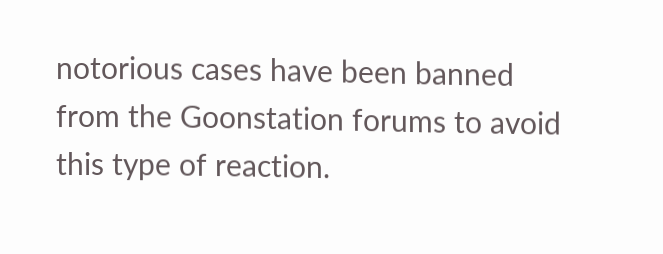notorious cases have been banned from the Goonstation forums to avoid this type of reaction.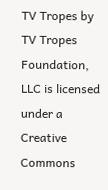TV Tropes by TV Tropes Foundation, LLC is licensed under a Creative Commons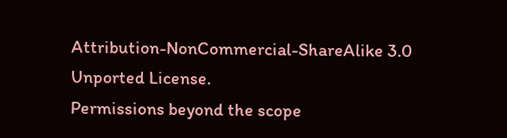Attribution-NonCommercial-ShareAlike 3.0 Unported License.
Permissions beyond the scope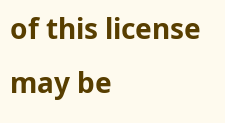of this license may be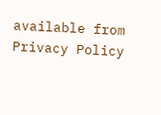available from
Privacy Policy